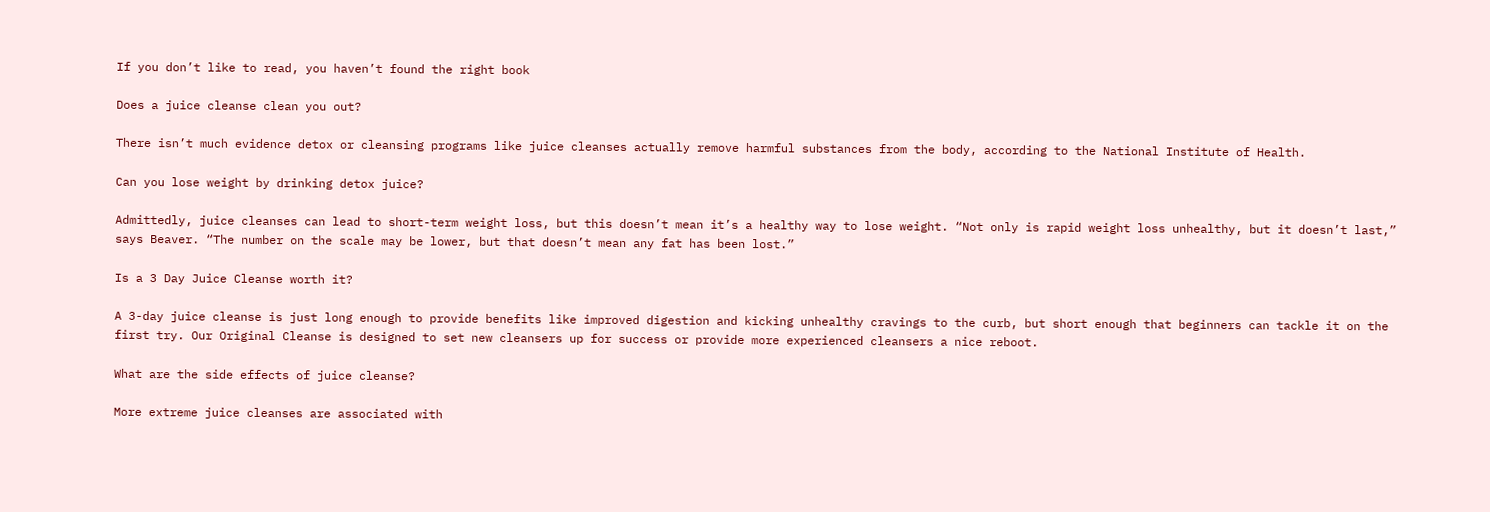If you don’t like to read, you haven’t found the right book

Does a juice cleanse clean you out?

There isn’t much evidence detox or cleansing programs like juice cleanses actually remove harmful substances from the body, according to the National Institute of Health.

Can you lose weight by drinking detox juice?

Admittedly, juice cleanses can lead to short-term weight loss, but this doesn’t mean it’s a healthy way to lose weight. “Not only is rapid weight loss unhealthy, but it doesn’t last,” says Beaver. “The number on the scale may be lower, but that doesn’t mean any fat has been lost.”

Is a 3 Day Juice Cleanse worth it?

A 3-day juice cleanse is just long enough to provide benefits like improved digestion and kicking unhealthy cravings to the curb, but short enough that beginners can tackle it on the first try. Our Original Cleanse is designed to set new cleansers up for success or provide more experienced cleansers a nice reboot.

What are the side effects of juice cleanse?

More extreme juice cleanses are associated with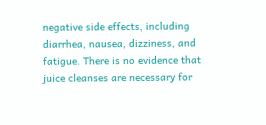negative side effects, including diarrhea, nausea, dizziness, and fatigue. There is no evidence that juice cleanses are necessary for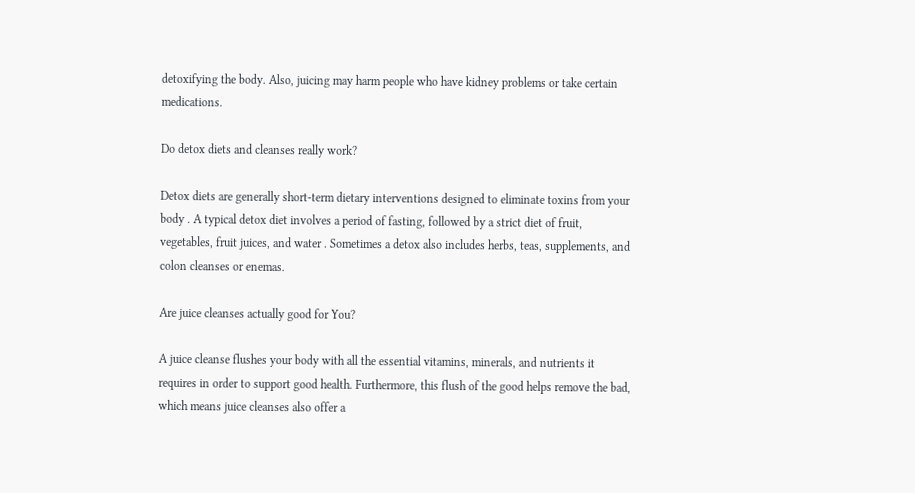detoxifying the body. Also, juicing may harm people who have kidney problems or take certain medications.

Do detox diets and cleanses really work?

Detox diets are generally short-term dietary interventions designed to eliminate toxins from your body . A typical detox diet involves a period of fasting, followed by a strict diet of fruit, vegetables, fruit juices, and water . Sometimes a detox also includes herbs, teas, supplements, and colon cleanses or enemas.

Are juice cleanses actually good for You?

A juice cleanse flushes your body with all the essential vitamins, minerals, and nutrients it requires in order to support good health. Furthermore, this flush of the good helps remove the bad, which means juice cleanses also offer a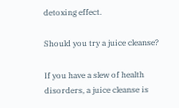detoxing effect.

Should you try a juice cleanse?

If you have a slew of health disorders, a juice cleanse is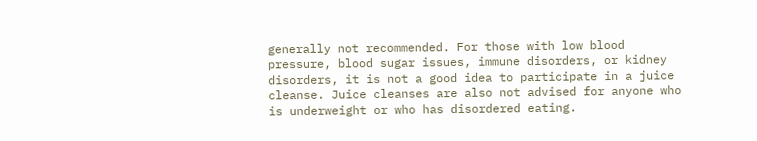generally not recommended. For those with low blood pressure, blood sugar issues, immune disorders, or kidney disorders, it is not a good idea to participate in a juice cleanse. Juice cleanses are also not advised for anyone who is underweight or who has disordered eating.